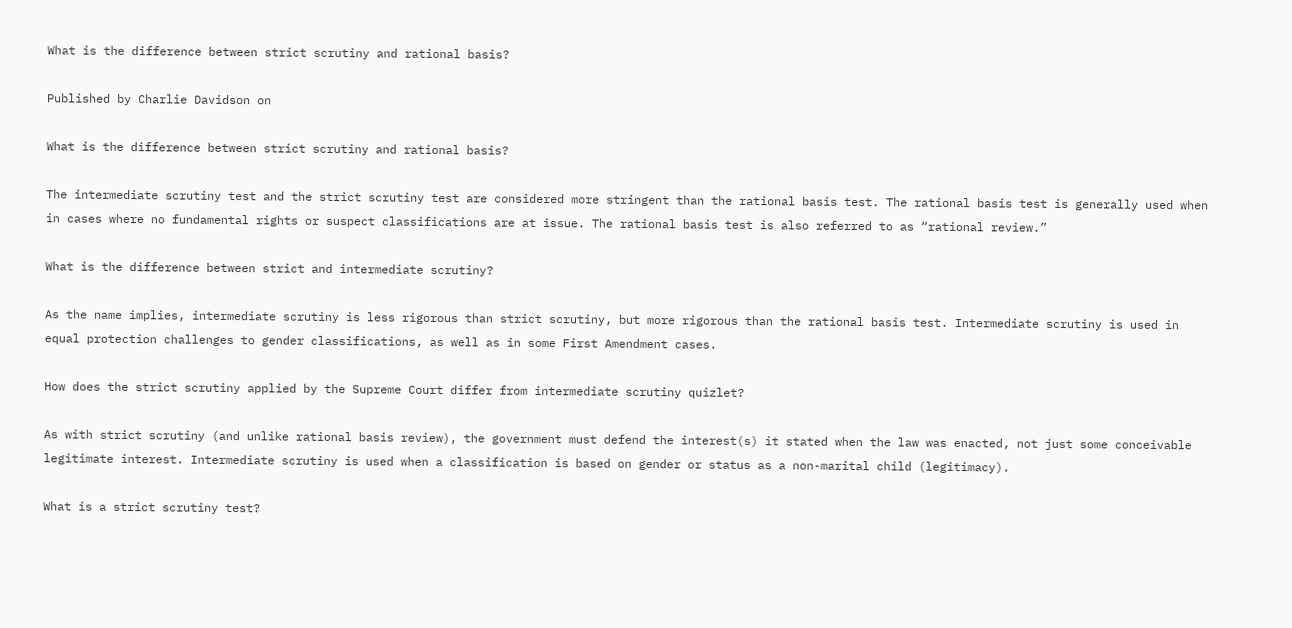What is the difference between strict scrutiny and rational basis?

Published by Charlie Davidson on

What is the difference between strict scrutiny and rational basis?

The intermediate scrutiny test and the strict scrutiny test are considered more stringent than the rational basis test. The rational basis test is generally used when in cases where no fundamental rights or suspect classifications are at issue. The rational basis test is also referred to as “rational review.”

What is the difference between strict and intermediate scrutiny?

As the name implies, intermediate scrutiny is less rigorous than strict scrutiny, but more rigorous than the rational basis test. Intermediate scrutiny is used in equal protection challenges to gender classifications, as well as in some First Amendment cases.

How does the strict scrutiny applied by the Supreme Court differ from intermediate scrutiny quizlet?

As with strict scrutiny (and unlike rational basis review), the government must defend the interest(s) it stated when the law was enacted, not just some conceivable legitimate interest. Intermediate scrutiny is used when a classification is based on gender or status as a non-marital child (legitimacy).

What is a strict scrutiny test?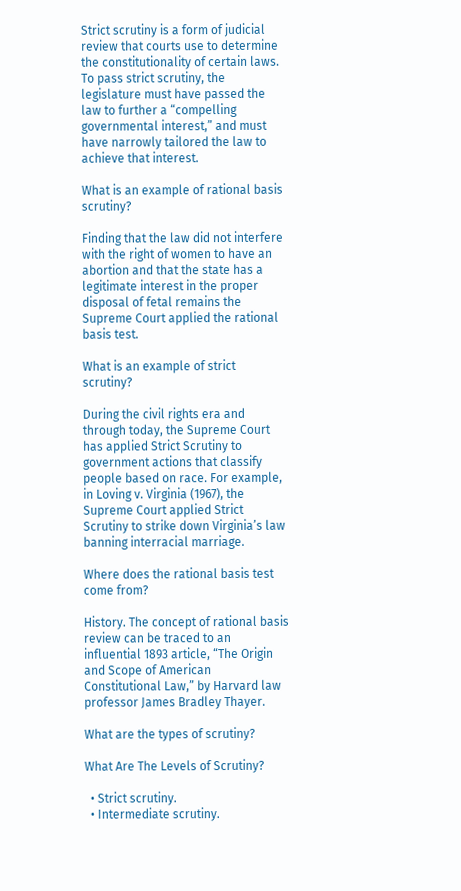Strict scrutiny is a form of judicial review that courts use to determine the constitutionality of certain laws. To pass strict scrutiny, the legislature must have passed the law to further a “compelling governmental interest,” and must have narrowly tailored the law to achieve that interest.

What is an example of rational basis scrutiny?

Finding that the law did not interfere with the right of women to have an abortion and that the state has a legitimate interest in the proper disposal of fetal remains the Supreme Court applied the rational basis test.

What is an example of strict scrutiny?

During the civil rights era and through today, the Supreme Court has applied Strict Scrutiny to government actions that classify people based on race. For example, in Loving v. Virginia (1967), the Supreme Court applied Strict Scrutiny to strike down Virginia’s law banning interracial marriage.

Where does the rational basis test come from?

History. The concept of rational basis review can be traced to an influential 1893 article, “The Origin and Scope of American Constitutional Law,” by Harvard law professor James Bradley Thayer.

What are the types of scrutiny?

What Are The Levels of Scrutiny?

  • Strict scrutiny.
  • Intermediate scrutiny.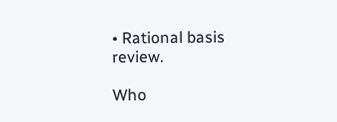• Rational basis review.

Who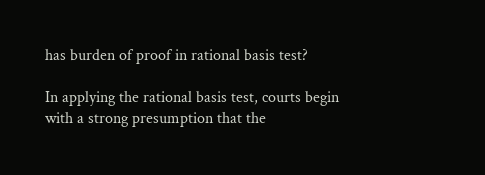has burden of proof in rational basis test?

In applying the rational basis test, courts begin with a strong presumption that the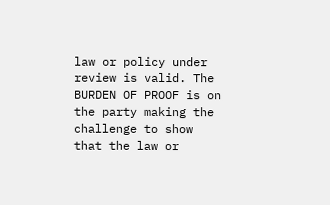law or policy under review is valid. The BURDEN OF PROOF is on the party making the challenge to show that the law or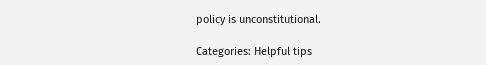policy is unconstitutional.

Categories: Helpful tips